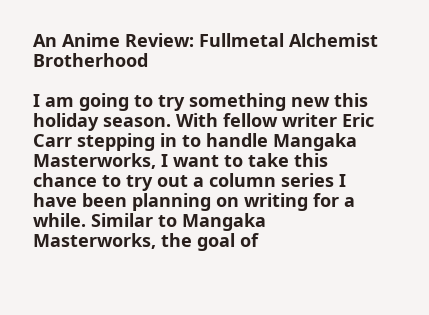An Anime Review: Fullmetal Alchemist Brotherhood

I am going to try something new this holiday season. With fellow writer Eric Carr stepping in to handle Mangaka Masterworks, I want to take this chance to try out a column series I have been planning on writing for a while. Similar to Mangaka Masterworks, the goal of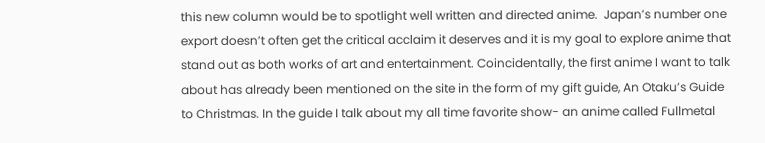this new column would be to spotlight well written and directed anime.  Japan’s number one export doesn’t often get the critical acclaim it deserves and it is my goal to explore anime that stand out as both works of art and entertainment. Coincidentally, the first anime I want to talk about has already been mentioned on the site in the form of my gift guide, An Otaku’s Guide to Christmas. In the guide I talk about my all time favorite show- an anime called Fullmetal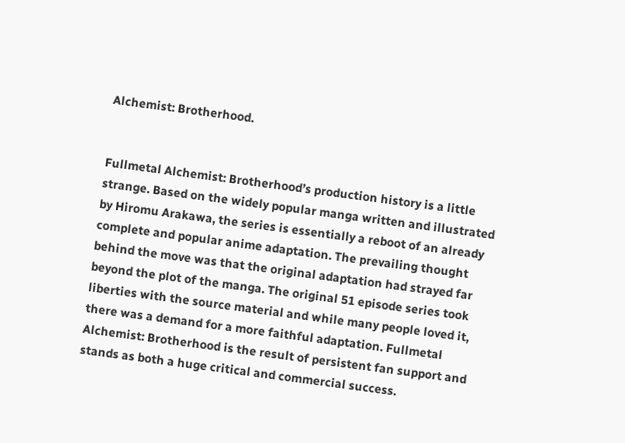Alchemist: Brotherhood.


Fullmetal Alchemist: Brotherhood’s production history is a little strange. Based on the widely popular manga written and illustrated by Hiromu Arakawa, the series is essentially a reboot of an already complete and popular anime adaptation. The prevailing thought behind the move was that the original adaptation had strayed far beyond the plot of the manga. The original 51 episode series took liberties with the source material and while many people loved it, there was a demand for a more faithful adaptation. Fullmetal Alchemist: Brotherhood is the result of persistent fan support and stands as both a huge critical and commercial success.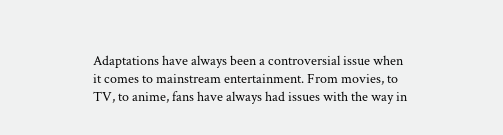Adaptations have always been a controversial issue when it comes to mainstream entertainment. From movies, to TV, to anime, fans have always had issues with the way in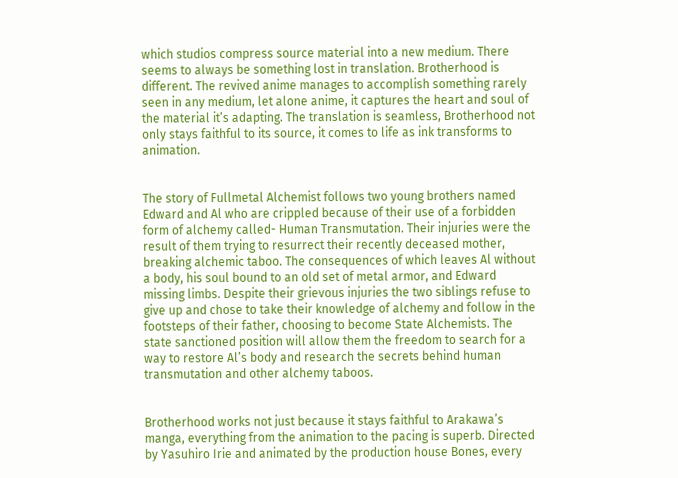which studios compress source material into a new medium. There seems to always be something lost in translation. Brotherhood is different. The revived anime manages to accomplish something rarely seen in any medium, let alone anime, it captures the heart and soul of the material it’s adapting. The translation is seamless, Brotherhood not only stays faithful to its source, it comes to life as ink transforms to animation.


The story of Fullmetal Alchemist follows two young brothers named Edward and Al who are crippled because of their use of a forbidden form of alchemy called- Human Transmutation. Their injuries were the result of them trying to resurrect their recently deceased mother, breaking alchemic taboo. The consequences of which leaves Al without a body, his soul bound to an old set of metal armor, and Edward missing limbs. Despite their grievous injuries the two siblings refuse to give up and chose to take their knowledge of alchemy and follow in the footsteps of their father, choosing to become State Alchemists. The state sanctioned position will allow them the freedom to search for a way to restore Al’s body and research the secrets behind human transmutation and other alchemy taboos.


Brotherhood works not just because it stays faithful to Arakawa’s manga, everything from the animation to the pacing is superb. Directed by Yasuhiro Irie and animated by the production house Bones, every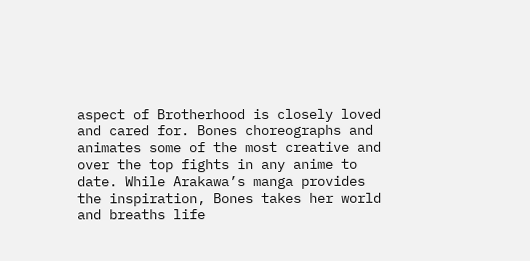aspect of Brotherhood is closely loved and cared for. Bones choreographs and animates some of the most creative and over the top fights in any anime to date. While Arakawa’s manga provides the inspiration, Bones takes her world and breaths life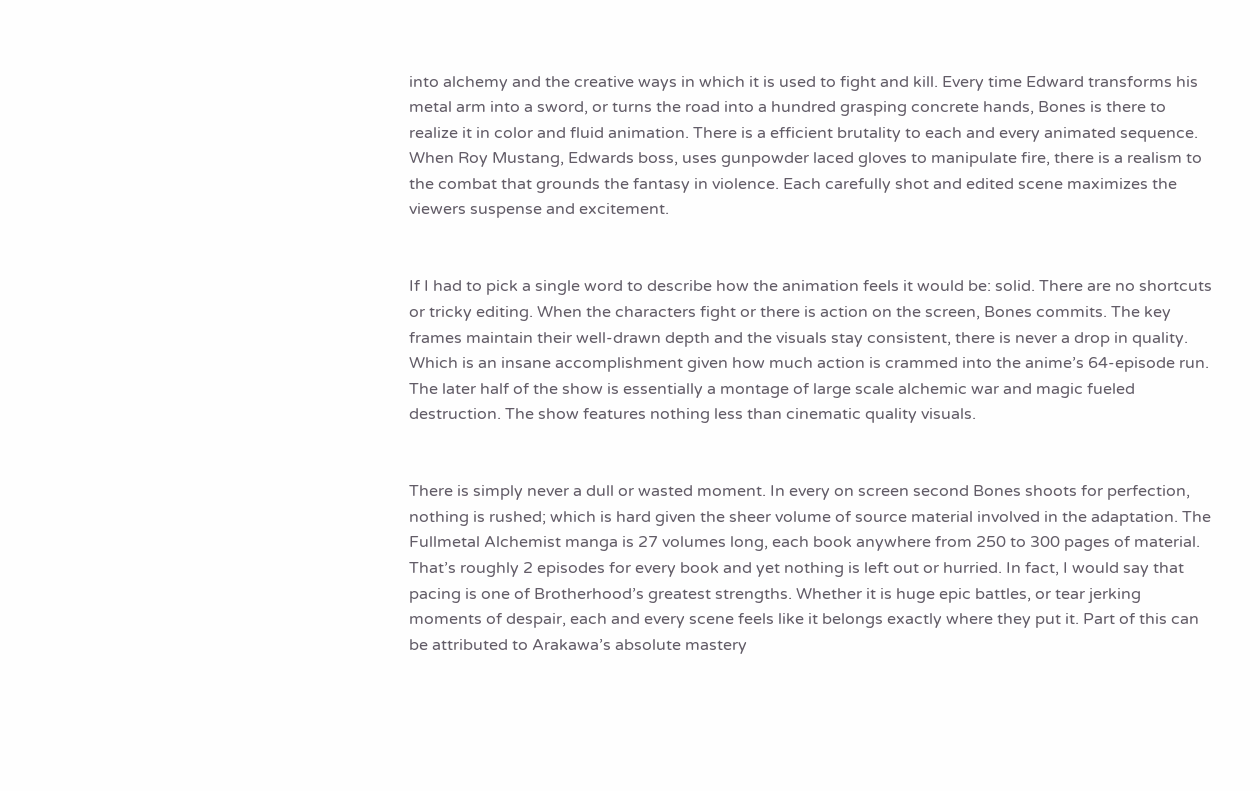into alchemy and the creative ways in which it is used to fight and kill. Every time Edward transforms his metal arm into a sword, or turns the road into a hundred grasping concrete hands, Bones is there to realize it in color and fluid animation. There is a efficient brutality to each and every animated sequence. When Roy Mustang, Edwards boss, uses gunpowder laced gloves to manipulate fire, there is a realism to the combat that grounds the fantasy in violence. Each carefully shot and edited scene maximizes the viewers suspense and excitement.


If I had to pick a single word to describe how the animation feels it would be: solid. There are no shortcuts or tricky editing. When the characters fight or there is action on the screen, Bones commits. The key frames maintain their well-drawn depth and the visuals stay consistent, there is never a drop in quality. Which is an insane accomplishment given how much action is crammed into the anime’s 64-episode run. The later half of the show is essentially a montage of large scale alchemic war and magic fueled destruction. The show features nothing less than cinematic quality visuals.


There is simply never a dull or wasted moment. In every on screen second Bones shoots for perfection, nothing is rushed; which is hard given the sheer volume of source material involved in the adaptation. The Fullmetal Alchemist manga is 27 volumes long, each book anywhere from 250 to 300 pages of material. That’s roughly 2 episodes for every book and yet nothing is left out or hurried. In fact, I would say that pacing is one of Brotherhood’s greatest strengths. Whether it is huge epic battles, or tear jerking moments of despair, each and every scene feels like it belongs exactly where they put it. Part of this can be attributed to Arakawa’s absolute mastery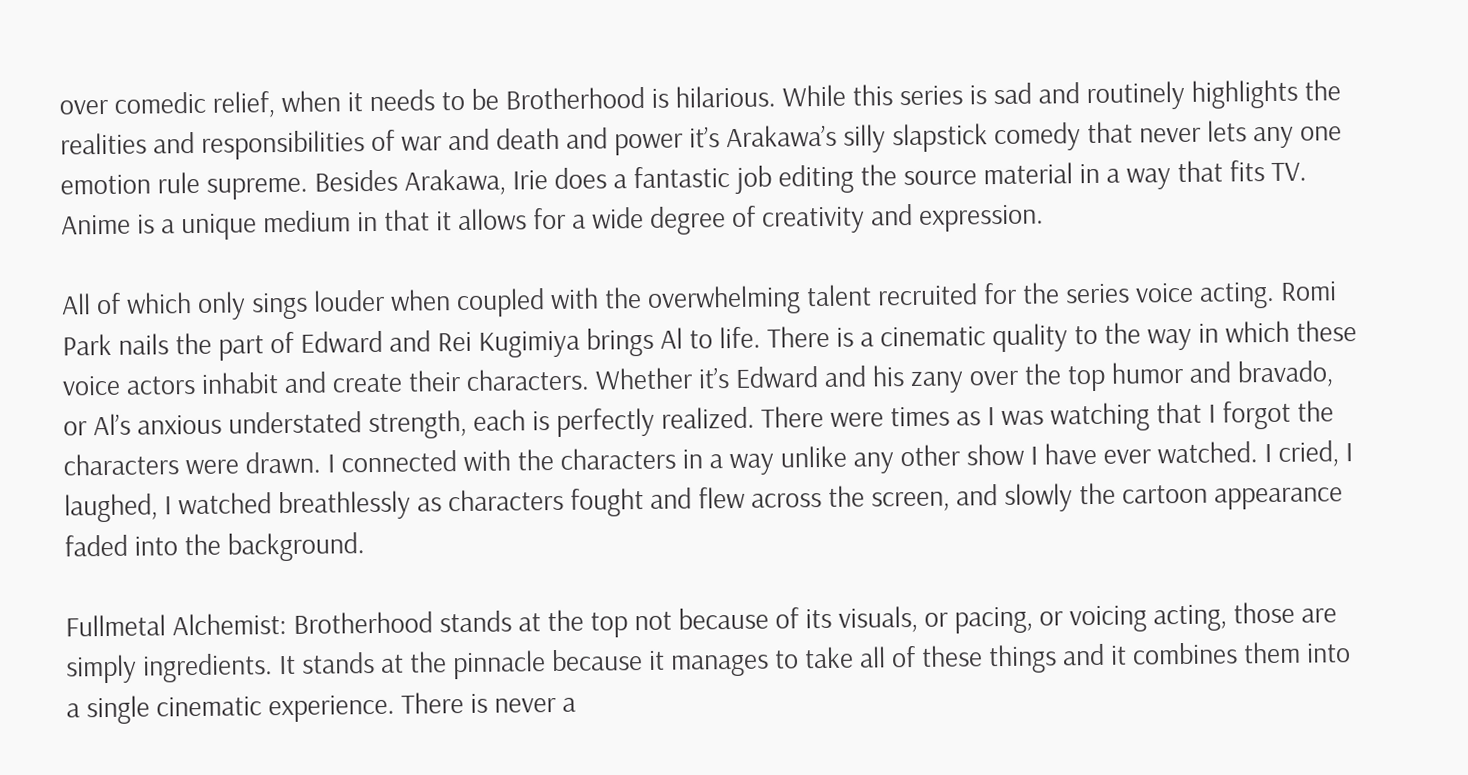over comedic relief, when it needs to be Brotherhood is hilarious. While this series is sad and routinely highlights the realities and responsibilities of war and death and power it’s Arakawa’s silly slapstick comedy that never lets any one emotion rule supreme. Besides Arakawa, Irie does a fantastic job editing the source material in a way that fits TV. Anime is a unique medium in that it allows for a wide degree of creativity and expression.

All of which only sings louder when coupled with the overwhelming talent recruited for the series voice acting. Romi Park nails the part of Edward and Rei Kugimiya brings Al to life. There is a cinematic quality to the way in which these voice actors inhabit and create their characters. Whether it’s Edward and his zany over the top humor and bravado, or Al’s anxious understated strength, each is perfectly realized. There were times as I was watching that I forgot the characters were drawn. I connected with the characters in a way unlike any other show I have ever watched. I cried, I laughed, I watched breathlessly as characters fought and flew across the screen, and slowly the cartoon appearance faded into the background.

Fullmetal Alchemist: Brotherhood stands at the top not because of its visuals, or pacing, or voicing acting, those are simply ingredients. It stands at the pinnacle because it manages to take all of these things and it combines them into a single cinematic experience. There is never a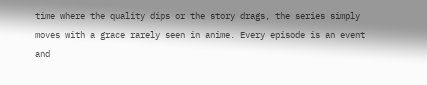time where the quality dips or the story drags, the series simply moves with a grace rarely seen in anime. Every episode is an event and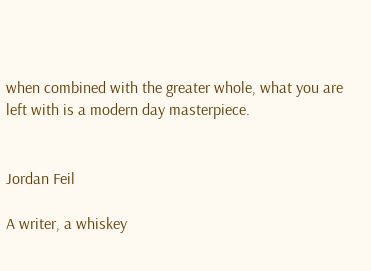when combined with the greater whole, what you are left with is a modern day masterpiece.


Jordan Feil

A writer, a whiskey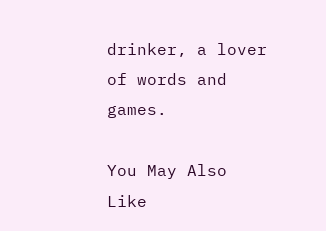drinker, a lover of words and games.

You May Also Like